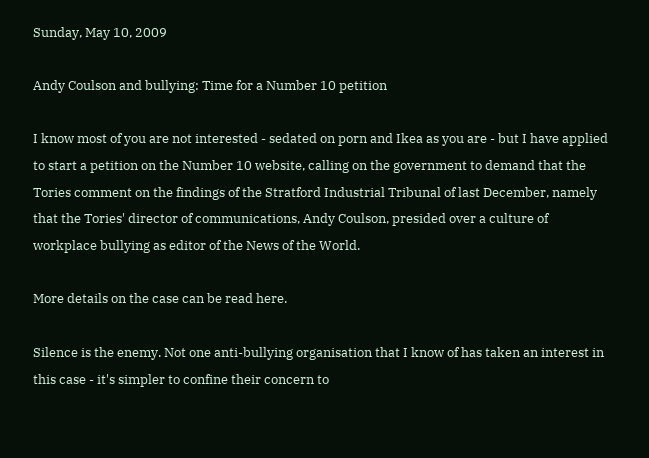Sunday, May 10, 2009

Andy Coulson and bullying: Time for a Number 10 petition

I know most of you are not interested - sedated on porn and Ikea as you are - but I have applied to start a petition on the Number 10 website, calling on the government to demand that the Tories comment on the findings of the Stratford Industrial Tribunal of last December, namely that the Tories' director of communications, Andy Coulson, presided over a culture of workplace bullying as editor of the News of the World.

More details on the case can be read here.

Silence is the enemy. Not one anti-bullying organisation that I know of has taken an interest in this case - it's simpler to confine their concern to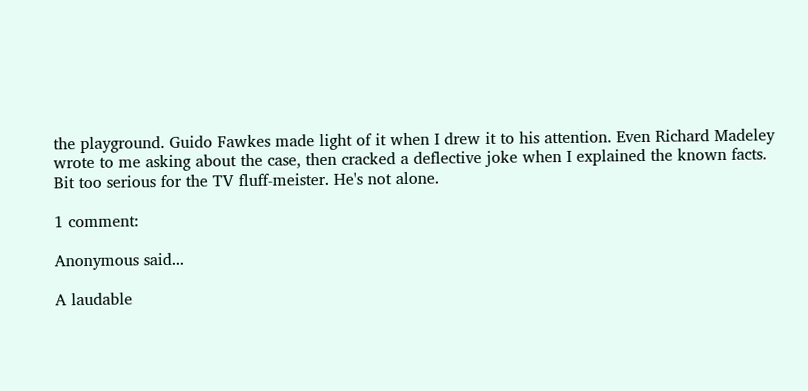the playground. Guido Fawkes made light of it when I drew it to his attention. Even Richard Madeley wrote to me asking about the case, then cracked a deflective joke when I explained the known facts. Bit too serious for the TV fluff-meister. He's not alone.

1 comment:

Anonymous said...

A laudable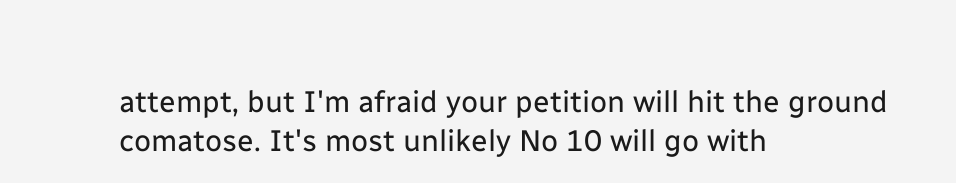attempt, but I'm afraid your petition will hit the ground comatose. It's most unlikely No 10 will go with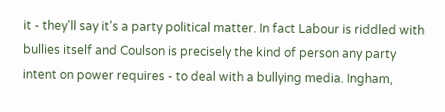it - they'll say it's a party political matter. In fact Labour is riddled with bullies itself and Coulson is precisely the kind of person any party intent on power requires - to deal with a bullying media. Ingham,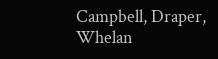Campbell, Draper, Whelan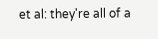et al: they're all of a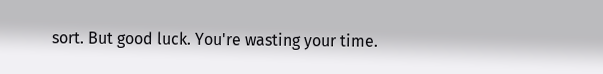sort. But good luck. You're wasting your time.